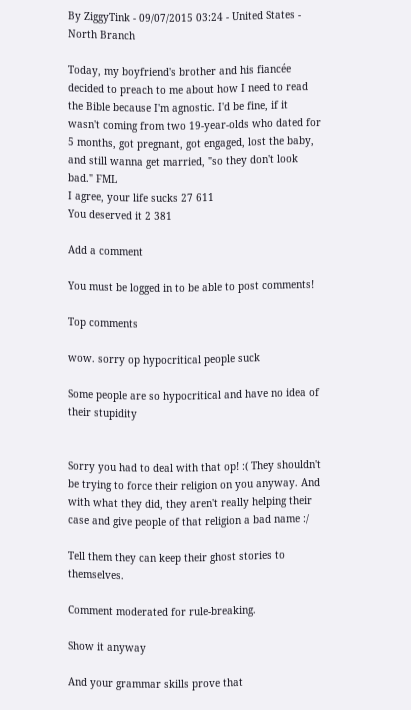By ZiggyTink - 09/07/2015 03:24 - United States - North Branch

Today, my boyfriend's brother and his fiancée decided to preach to me about how I need to read the Bible because I'm agnostic. I'd be fine, if it wasn't coming from two 19-year-olds who dated for 5 months, got pregnant, got engaged, lost the baby, and still wanna get married, "so they don't look bad." FML
I agree, your life sucks 27 611
You deserved it 2 381

Add a comment

You must be logged in to be able to post comments!

Top comments

wow. sorry op hypocritical people suck

Some people are so hypocritical and have no idea of their stupidity


Sorry you had to deal with that op! :( They shouldn't be trying to force their religion on you anyway. And with what they did, they aren't really helping their case and give people of that religion a bad name :/

Tell them they can keep their ghost stories to themselves.

Comment moderated for rule-breaking.

Show it anyway

And your grammar skills prove that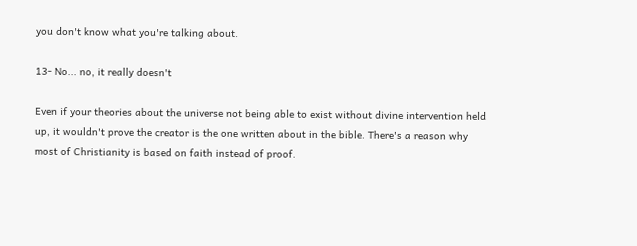you don't know what you're talking about.

13- No... no, it really doesn't

Even if your theories about the universe not being able to exist without divine intervention held up, it wouldn't prove the creator is the one written about in the bible. There's a reason why most of Christianity is based on faith instead of proof.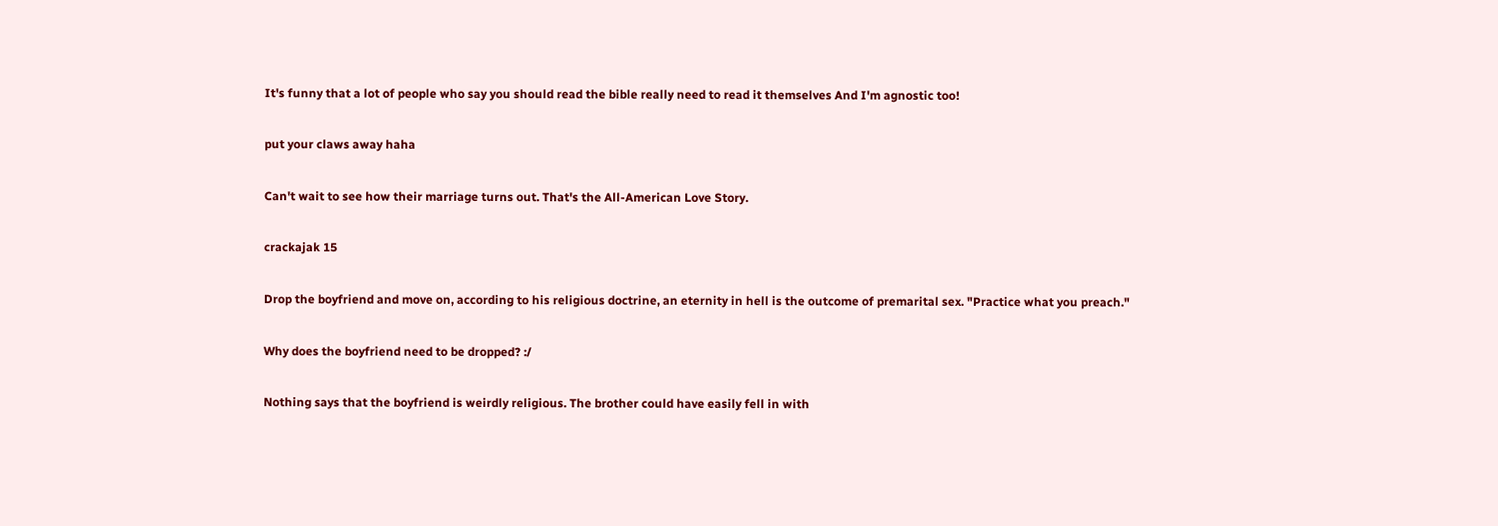It's funny that a lot of people who say you should read the bible really need to read it themselves And I'm agnostic too!

put your claws away haha

Can't wait to see how their marriage turns out. That's the All-American Love Story.

crackajak 15

Drop the boyfriend and move on, according to his religious doctrine, an eternity in hell is the outcome of premarital sex. "Practice what you preach."

Why does the boyfriend need to be dropped? :/

Nothing says that the boyfriend is weirdly religious. The brother could have easily fell in with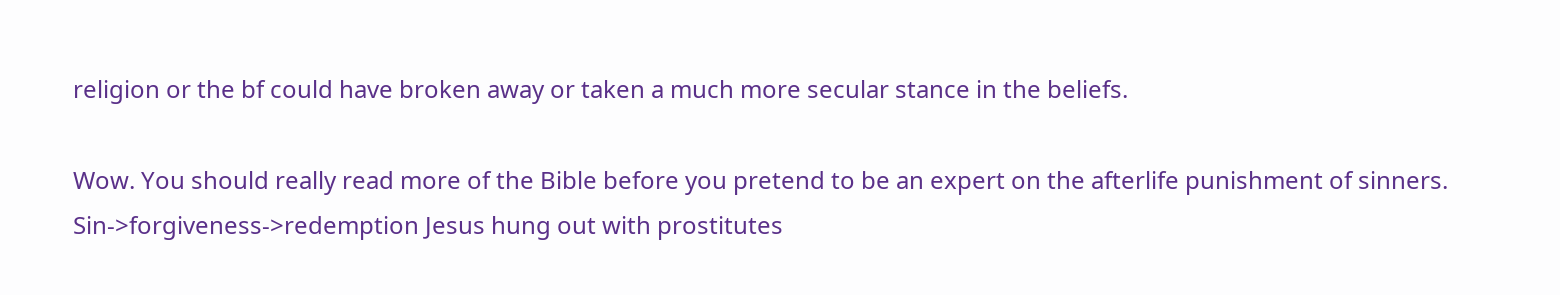religion or the bf could have broken away or taken a much more secular stance in the beliefs.

Wow. You should really read more of the Bible before you pretend to be an expert on the afterlife punishment of sinners. Sin->forgiveness->redemption Jesus hung out with prostitutes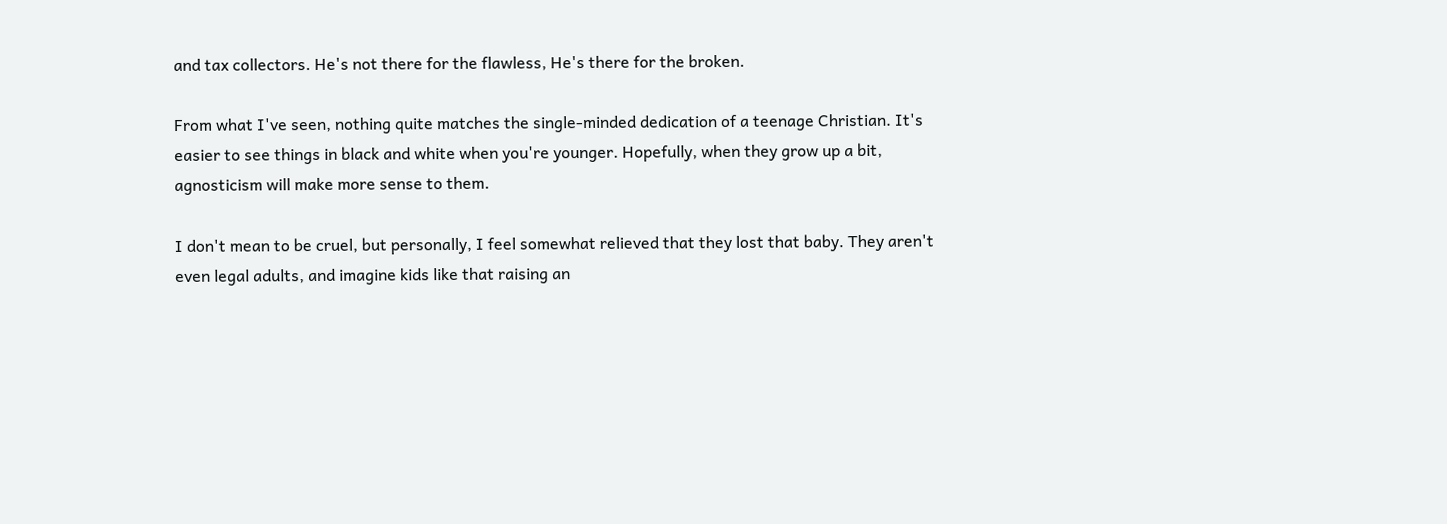and tax collectors. He's not there for the flawless, He's there for the broken.

From what I've seen, nothing quite matches the single-minded dedication of a teenage Christian. It's easier to see things in black and white when you're younger. Hopefully, when they grow up a bit, agnosticism will make more sense to them.

I don't mean to be cruel, but personally, I feel somewhat relieved that they lost that baby. They aren't even legal adults, and imagine kids like that raising an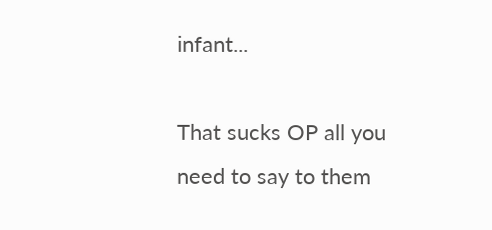infant...

That sucks OP all you need to say to them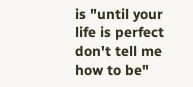is "until your life is perfect don't tell me how to be"